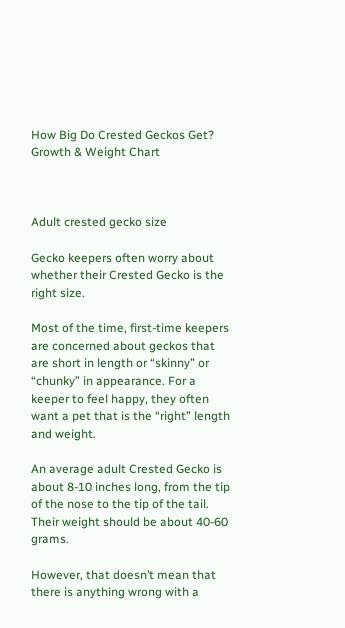How Big Do Crested Geckos Get? Growth & Weight Chart



Adult crested gecko size

Gecko keepers often worry about whether their Crested Gecko is the right size.

Most of the time, first-time keepers are concerned about geckos that are short in length or “skinny” or “chunky” in appearance. For a keeper to feel happy, they often want a pet that is the “right” length and weight.

An average adult Crested Gecko is about 8-10 inches long, from the tip of the nose to the tip of the tail. Their weight should be about 40-60 grams.

However, that doesn’t mean that there is anything wrong with a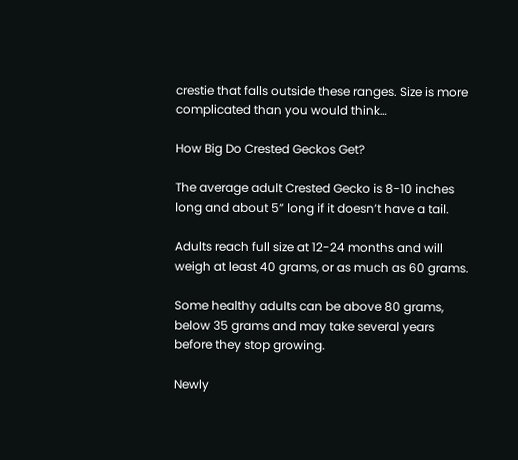crestie that falls outside these ranges. Size is more complicated than you would think…

How Big Do Crested Geckos Get?

The average adult Crested Gecko is 8-10 inches long and about 5” long if it doesn’t have a tail.

Adults reach full size at 12-24 months and will weigh at least 40 grams, or as much as 60 grams.

Some healthy adults can be above 80 grams, below 35 grams and may take several years before they stop growing.

Newly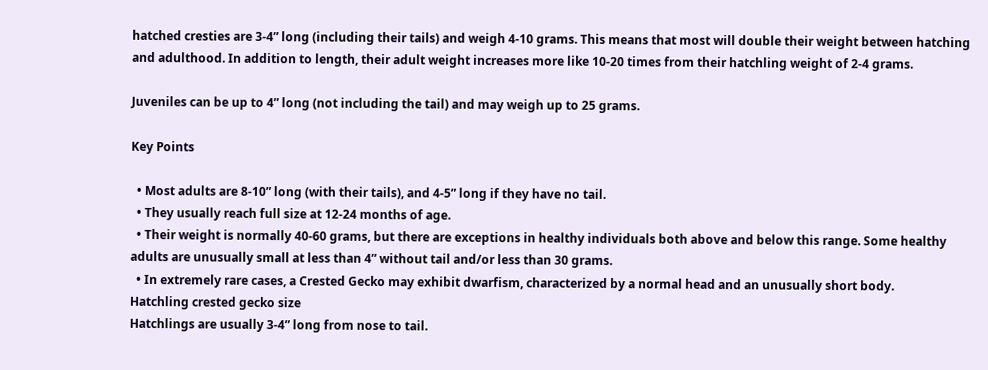hatched cresties are 3-4” long (including their tails) and weigh 4-10 grams. This means that most will double their weight between hatching and adulthood. In addition to length, their adult weight increases more like 10-20 times from their hatchling weight of 2-4 grams.

Juveniles can be up to 4” long (not including the tail) and may weigh up to 25 grams.

Key Points

  • Most adults are 8-10” long (with their tails), and 4-5” long if they have no tail.
  • They usually reach full size at 12-24 months of age.
  • Their weight is normally 40-60 grams, but there are exceptions in healthy individuals both above and below this range. Some healthy adults are unusually small at less than 4” without tail and/or less than 30 grams.
  • In extremely rare cases, a Crested Gecko may exhibit dwarfism, characterized by a normal head and an unusually short body.
Hatchling crested gecko size
Hatchlings are usually 3-4” long from nose to tail.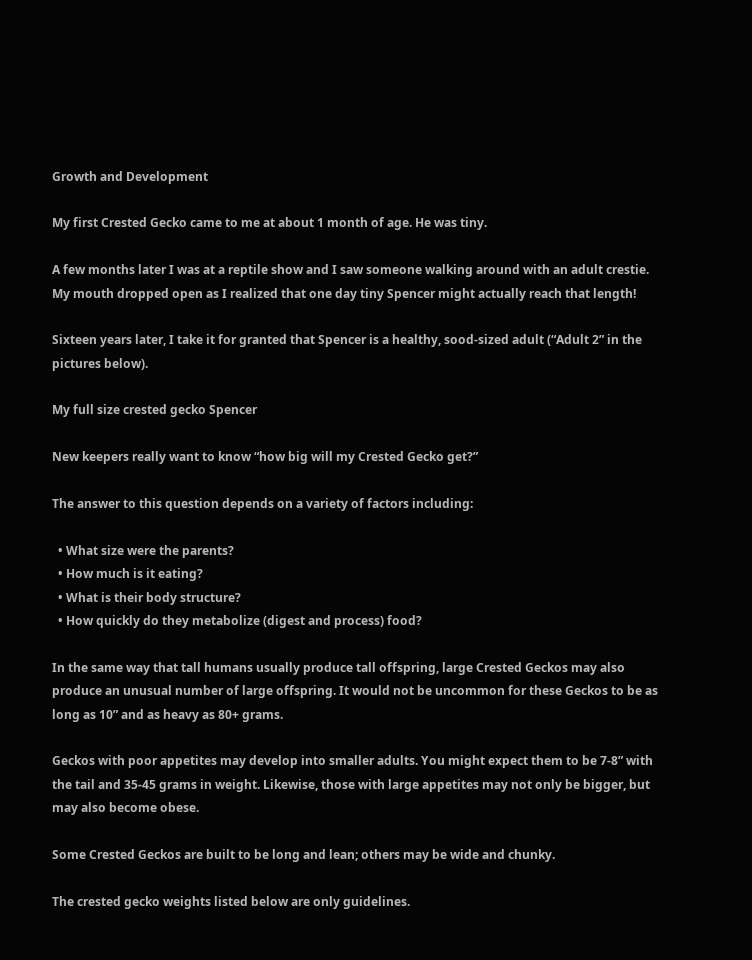Growth and Development

My first Crested Gecko came to me at about 1 month of age. He was tiny.

A few months later I was at a reptile show and I saw someone walking around with an adult crestie. My mouth dropped open as I realized that one day tiny Spencer might actually reach that length!

Sixteen years later, I take it for granted that Spencer is a healthy, sood-sized adult (“Adult 2” in the pictures below).

My full size crested gecko Spencer

New keepers really want to know “how big will my Crested Gecko get?”

The answer to this question depends on a variety of factors including:

  • What size were the parents?
  • How much is it eating?
  • What is their body structure?
  • How quickly do they metabolize (digest and process) food?

In the same way that tall humans usually produce tall offspring, large Crested Geckos may also produce an unusual number of large offspring. It would not be uncommon for these Geckos to be as long as 10” and as heavy as 80+ grams.

Geckos with poor appetites may develop into smaller adults. You might expect them to be 7-8” with the tail and 35-45 grams in weight. Likewise, those with large appetites may not only be bigger, but may also become obese.

Some Crested Geckos are built to be long and lean; others may be wide and chunky.

The crested gecko weights listed below are only guidelines.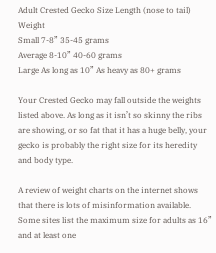Adult Crested Gecko Size Length (nose to tail) Weight
Small 7-8” 35-45 grams
Average 8-10” 40-60 grams
Large As long as 10” As heavy as 80+ grams

Your Crested Gecko may fall outside the weights listed above. As long as it isn’t so skinny the ribs are showing, or so fat that it has a huge belly, your gecko is probably the right size for its heredity and body type.

A review of weight charts on the internet shows that there is lots of misinformation available. Some sites list the maximum size for adults as 16” and at least one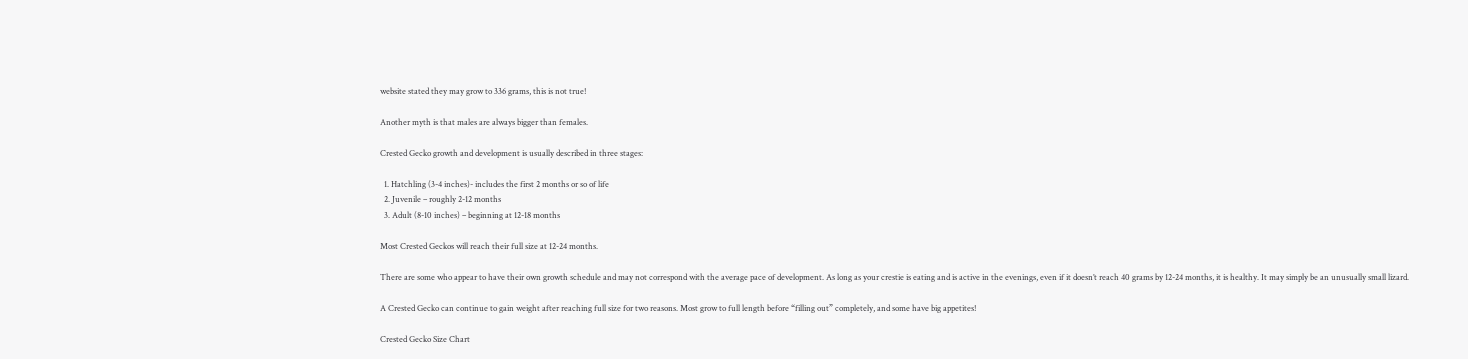website stated they may grow to 336 grams, this is not true!

Another myth is that males are always bigger than females.

Crested Gecko growth and development is usually described in three stages:

  1. Hatchling (3-4 inches)- includes the first 2 months or so of life
  2. Juvenile – roughly 2-12 months
  3. Adult (8-10 inches) – beginning at 12-18 months

Most Crested Geckos will reach their full size at 12-24 months.

There are some who appear to have their own growth schedule and may not correspond with the average pace of development. As long as your crestie is eating and is active in the evenings, even if it doesn’t reach 40 grams by 12-24 months, it is healthy. It may simply be an unusually small lizard.

A Crested Gecko can continue to gain weight after reaching full size for two reasons. Most grow to full length before “filling out” completely, and some have big appetites!

Crested Gecko Size Chart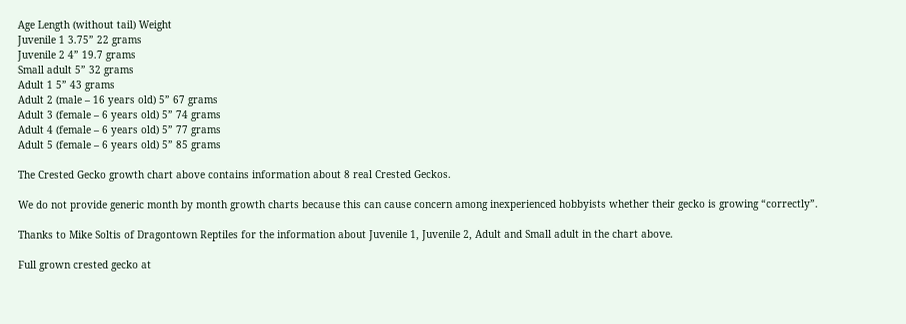Age Length (without tail) Weight
Juvenile 1 3.75” 22 grams
Juvenile 2 4” 19.7 grams
Small adult 5” 32 grams
Adult 1 5” 43 grams
Adult 2 (male – 16 years old) 5” 67 grams
Adult 3 (female – 6 years old) 5” 74 grams
Adult 4 (female – 6 years old) 5” 77 grams
Adult 5 (female – 6 years old) 5” 85 grams

The Crested Gecko growth chart above contains information about 8 real Crested Geckos.

We do not provide generic month by month growth charts because this can cause concern among inexperienced hobbyists whether their gecko is growing “correctly”.

Thanks to Mike Soltis of Dragontown Reptiles for the information about Juvenile 1, Juvenile 2, Adult and Small adult in the chart above.

Full grown crested gecko at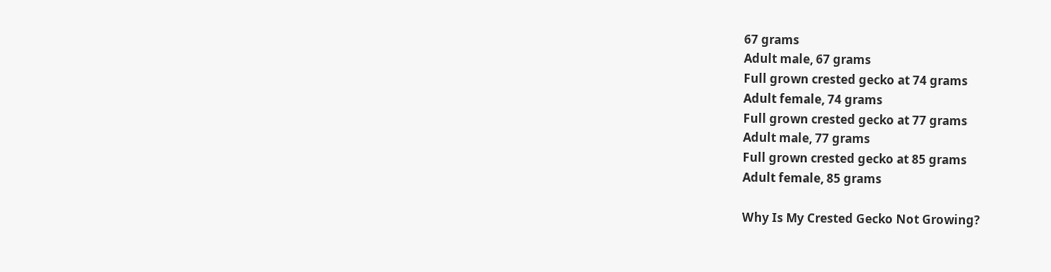67 grams
Adult male, 67 grams
Full grown crested gecko at 74 grams
Adult female, 74 grams
Full grown crested gecko at 77 grams
Adult male, 77 grams
Full grown crested gecko at 85 grams
Adult female, 85 grams

Why Is My Crested Gecko Not Growing?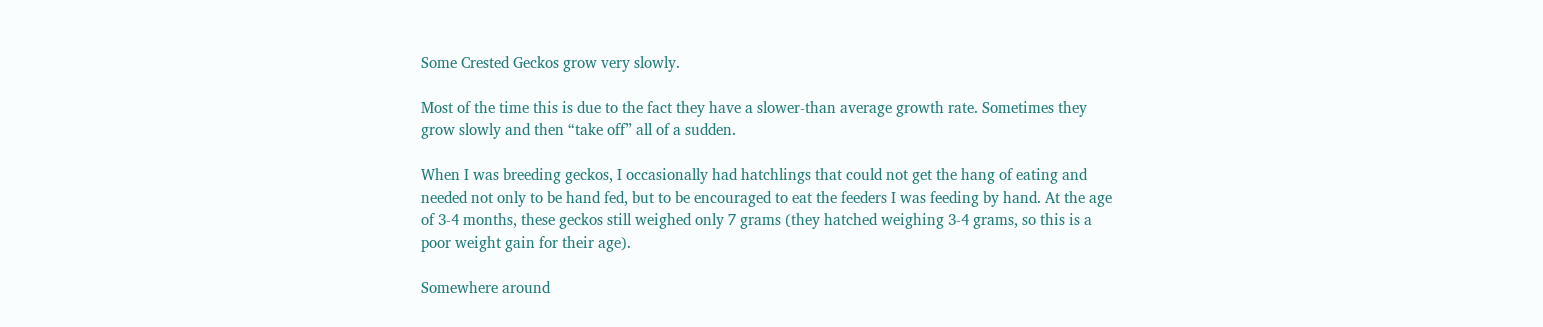Some Crested Geckos grow very slowly.

Most of the time this is due to the fact they have a slower-than average growth rate. Sometimes they grow slowly and then “take off” all of a sudden.

When I was breeding geckos, I occasionally had hatchlings that could not get the hang of eating and needed not only to be hand fed, but to be encouraged to eat the feeders I was feeding by hand. At the age of 3-4 months, these geckos still weighed only 7 grams (they hatched weighing 3-4 grams, so this is a poor weight gain for their age).

Somewhere around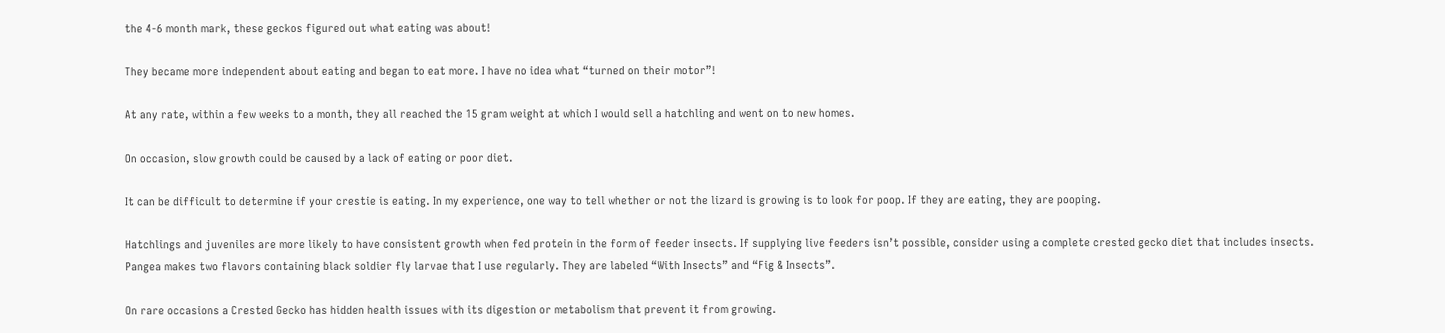the 4-6 month mark, these geckos figured out what eating was about!

They became more independent about eating and began to eat more. I have no idea what “turned on their motor”!

At any rate, within a few weeks to a month, they all reached the 15 gram weight at which I would sell a hatchling and went on to new homes.

On occasion, slow growth could be caused by a lack of eating or poor diet.

It can be difficult to determine if your crestie is eating. In my experience, one way to tell whether or not the lizard is growing is to look for poop. If they are eating, they are pooping.

Hatchlings and juveniles are more likely to have consistent growth when fed protein in the form of feeder insects. If supplying live feeders isn’t possible, consider using a complete crested gecko diet that includes insects. Pangea makes two flavors containing black soldier fly larvae that I use regularly. They are labeled “With Insects” and “Fig & Insects”.

On rare occasions a Crested Gecko has hidden health issues with its digestion or metabolism that prevent it from growing.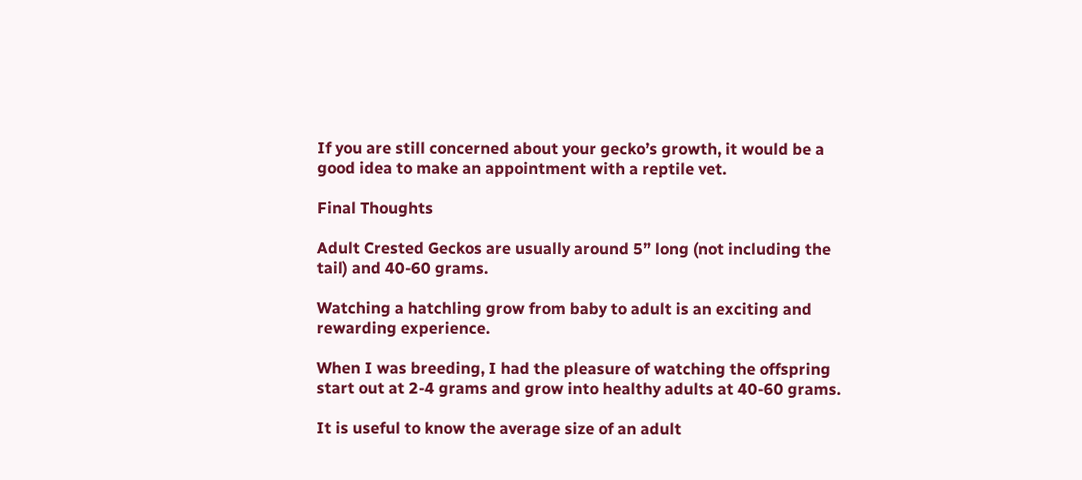If you are still concerned about your gecko’s growth, it would be a good idea to make an appointment with a reptile vet.

Final Thoughts

Adult Crested Geckos are usually around 5” long (not including the tail) and 40-60 grams.

Watching a hatchling grow from baby to adult is an exciting and rewarding experience.

When I was breeding, I had the pleasure of watching the offspring start out at 2-4 grams and grow into healthy adults at 40-60 grams.

It is useful to know the average size of an adult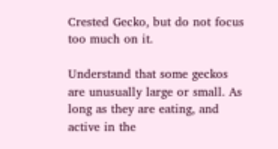Crested Gecko, but do not focus too much on it.

Understand that some geckos are unusually large or small. As long as they are eating, and active in the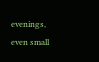evenings, even small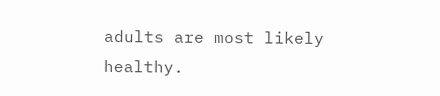adults are most likely healthy.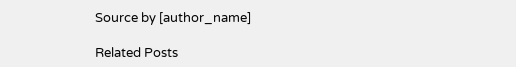Source by [author_name]

Related Posts